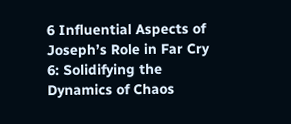6 Influential Aspects of Joseph’s Role in Far Cry 6: Solidifying the Dynamics of Chaos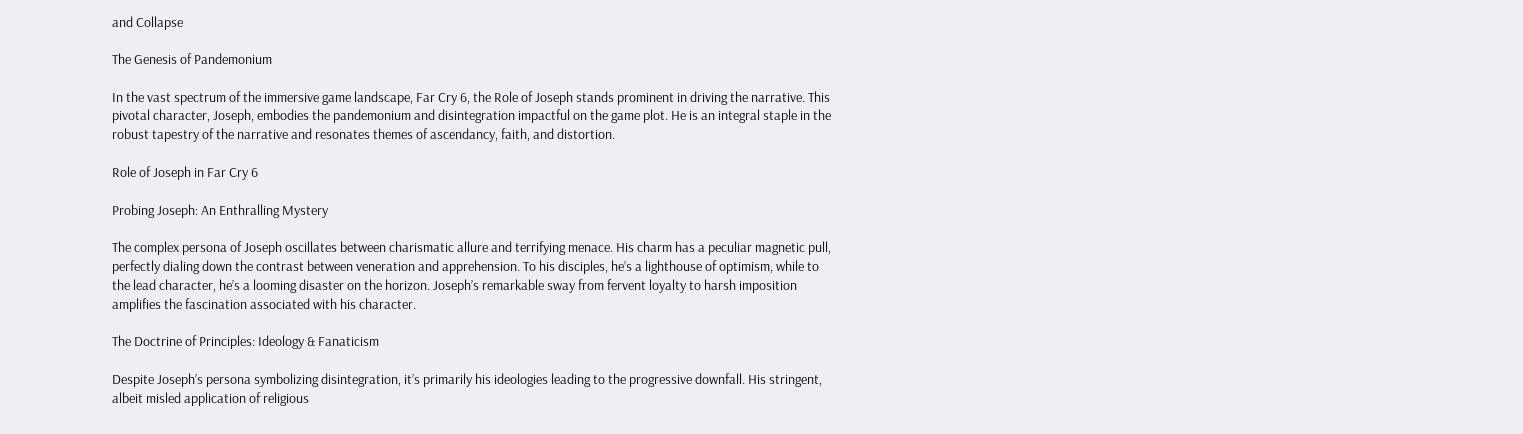and Collapse

The Genesis of Pandemonium

In the vast spectrum of the immersive game landscape, Far Cry 6, the Role of Joseph stands prominent in driving the narrative. This pivotal character, Joseph, embodies the pandemonium and disintegration impactful on the game plot. He is an integral staple in the robust tapestry of the narrative and resonates themes of ascendancy, faith, and distortion.

Role of Joseph in Far Cry 6

Probing Joseph: An Enthralling Mystery

The complex persona of Joseph oscillates between charismatic allure and terrifying menace. His charm has a peculiar magnetic pull, perfectly dialing down the contrast between veneration and apprehension. To his disciples, he’s a lighthouse of optimism, while to the lead character, he’s a looming disaster on the horizon. Joseph’s remarkable sway from fervent loyalty to harsh imposition amplifies the fascination associated with his character.

The Doctrine of Principles: Ideology & Fanaticism

Despite Joseph’s persona symbolizing disintegration, it’s primarily his ideologies leading to the progressive downfall. His stringent, albeit misled application of religious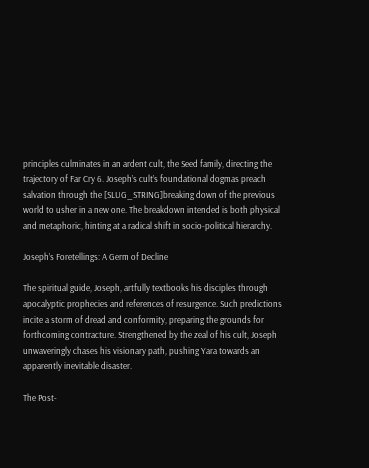principles culminates in an ardent cult, the Seed family, directing the trajectory of Far Cry 6. Joseph’s cult’s foundational dogmas preach salvation through the [SLUG_STRING]breaking down of the previous world to usher in a new one. The breakdown intended is both physical and metaphoric, hinting at a radical shift in socio-political hierarchy.

Joseph’s Foretellings: A Germ of Decline

The spiritual guide, Joseph, artfully textbooks his disciples through apocalyptic prophecies and references of resurgence. Such predictions incite a storm of dread and conformity, preparing the grounds for forthcoming contracture. Strengthened by the zeal of his cult, Joseph unwaveringly chases his visionary path, pushing Yara towards an apparently inevitable disaster.

The Post-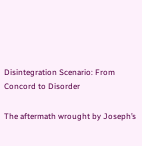Disintegration Scenario: From Concord to Disorder

The aftermath wrought by Joseph’s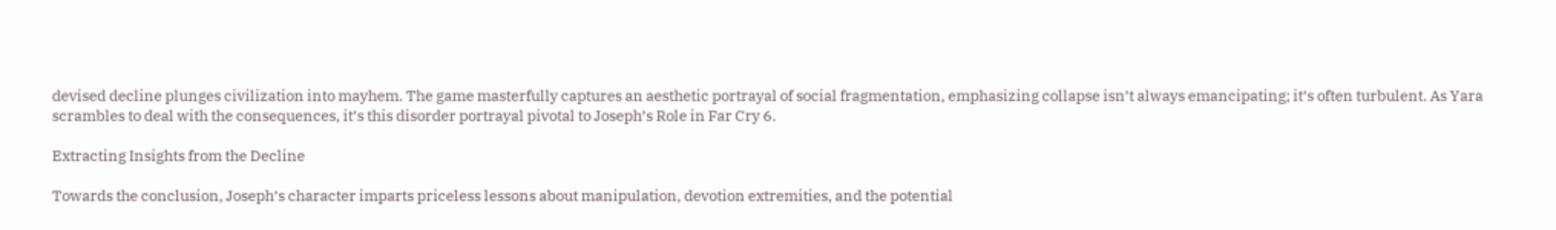devised decline plunges civilization into mayhem. The game masterfully captures an aesthetic portrayal of social fragmentation, emphasizing collapse isn’t always emancipating; it’s often turbulent. As Yara scrambles to deal with the consequences, it’s this disorder portrayal pivotal to Joseph’s Role in Far Cry 6.

Extracting Insights from the Decline

Towards the conclusion, Joseph’s character imparts priceless lessons about manipulation, devotion extremities, and the potential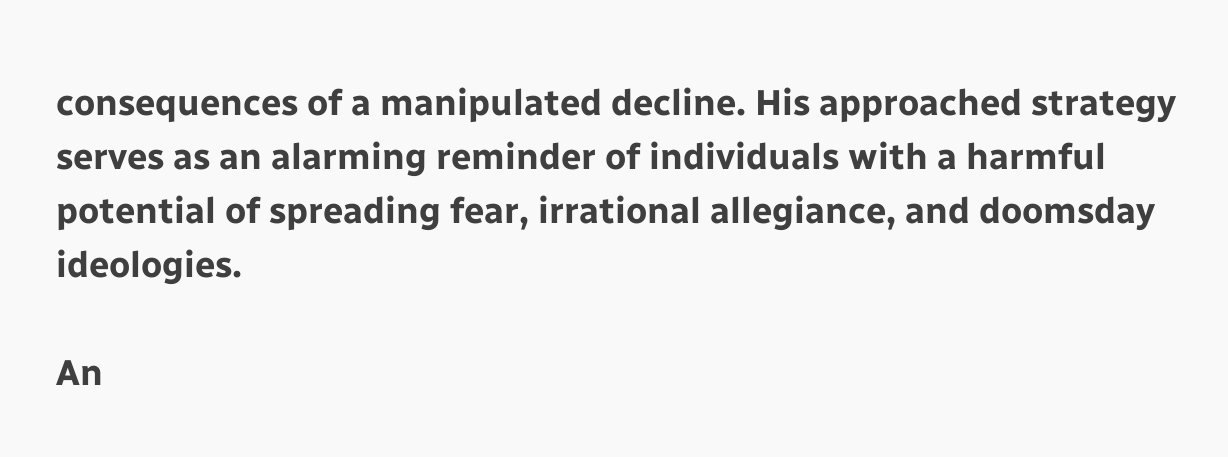consequences of a manipulated decline. His approached strategy serves as an alarming reminder of individuals with a harmful potential of spreading fear, irrational allegiance, and doomsday ideologies.

An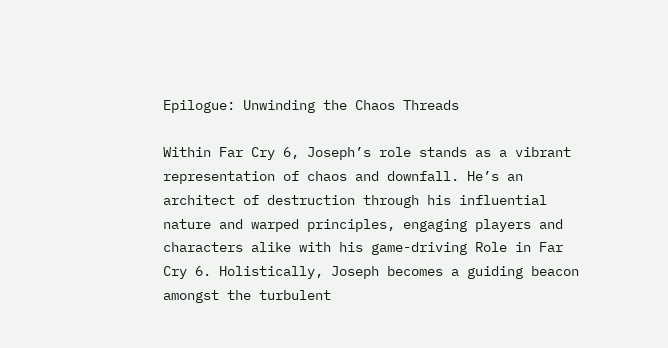Epilogue: Unwinding the Chaos Threads

Within Far Cry 6, Joseph’s role stands as a vibrant representation of chaos and downfall. He’s an architect of destruction through his influential nature and warped principles, engaging players and characters alike with his game-driving Role in Far Cry 6. Holistically, Joseph becomes a guiding beacon amongst the turbulent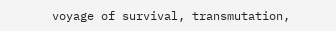voyage of survival, transmutation,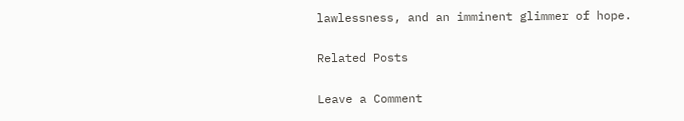lawlessness, and an imminent glimmer of hope.

Related Posts

Leave a Comment